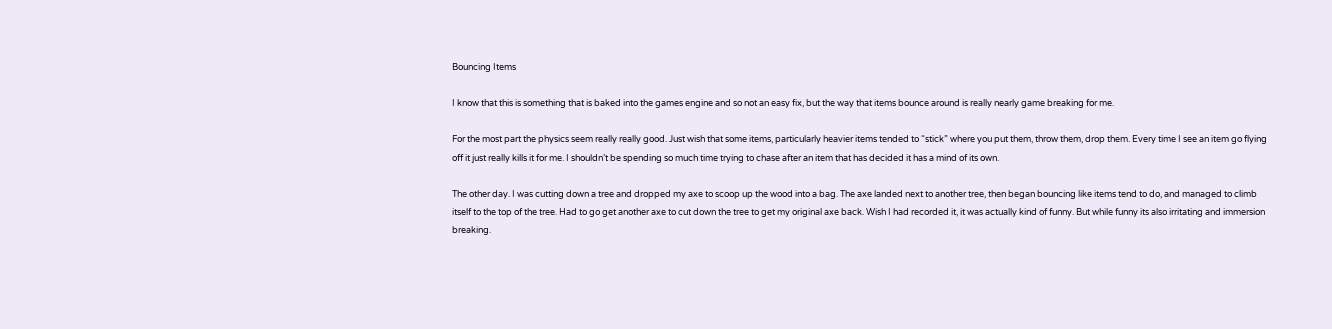Bouncing Items

I know that this is something that is baked into the games engine and so not an easy fix, but the way that items bounce around is really nearly game breaking for me.

For the most part the physics seem really really good. Just wish that some items, particularly heavier items tended to “stick” where you put them, throw them, drop them. Every time I see an item go flying off it just really kills it for me. I shouldn’t be spending so much time trying to chase after an item that has decided it has a mind of its own.

The other day. I was cutting down a tree and dropped my axe to scoop up the wood into a bag. The axe landed next to another tree, then began bouncing like items tend to do, and managed to climb itself to the top of the tree. Had to go get another axe to cut down the tree to get my original axe back. Wish I had recorded it, it was actually kind of funny. But while funny its also irritating and immersion breaking.